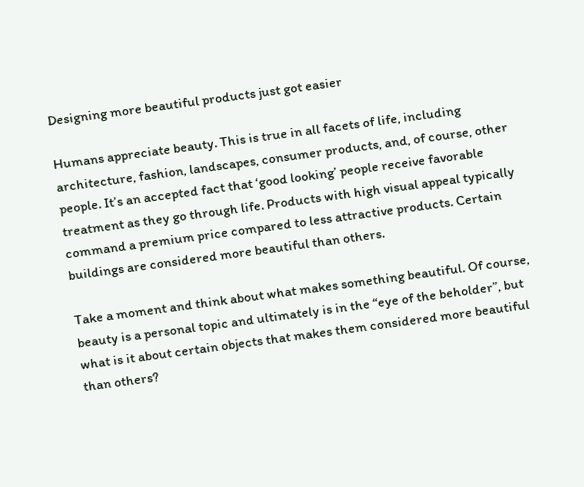Designing more beautiful products just got easier

Humans appreciate beauty. This is true in all facets of life, including architecture, fashion, landscapes, consumer products, and, of course, other people. It’s an accepted fact that ‘good looking’ people receive favorable treatment as they go through life. Products with high visual appeal typically command a premium price compared to less attractive products. Certain buildings are considered more beautiful than others.

Take a moment and think about what makes something beautiful. Of course, beauty is a personal topic and ultimately is in the “eye of the beholder”, but what is it about certain objects that makes them considered more beautiful than others?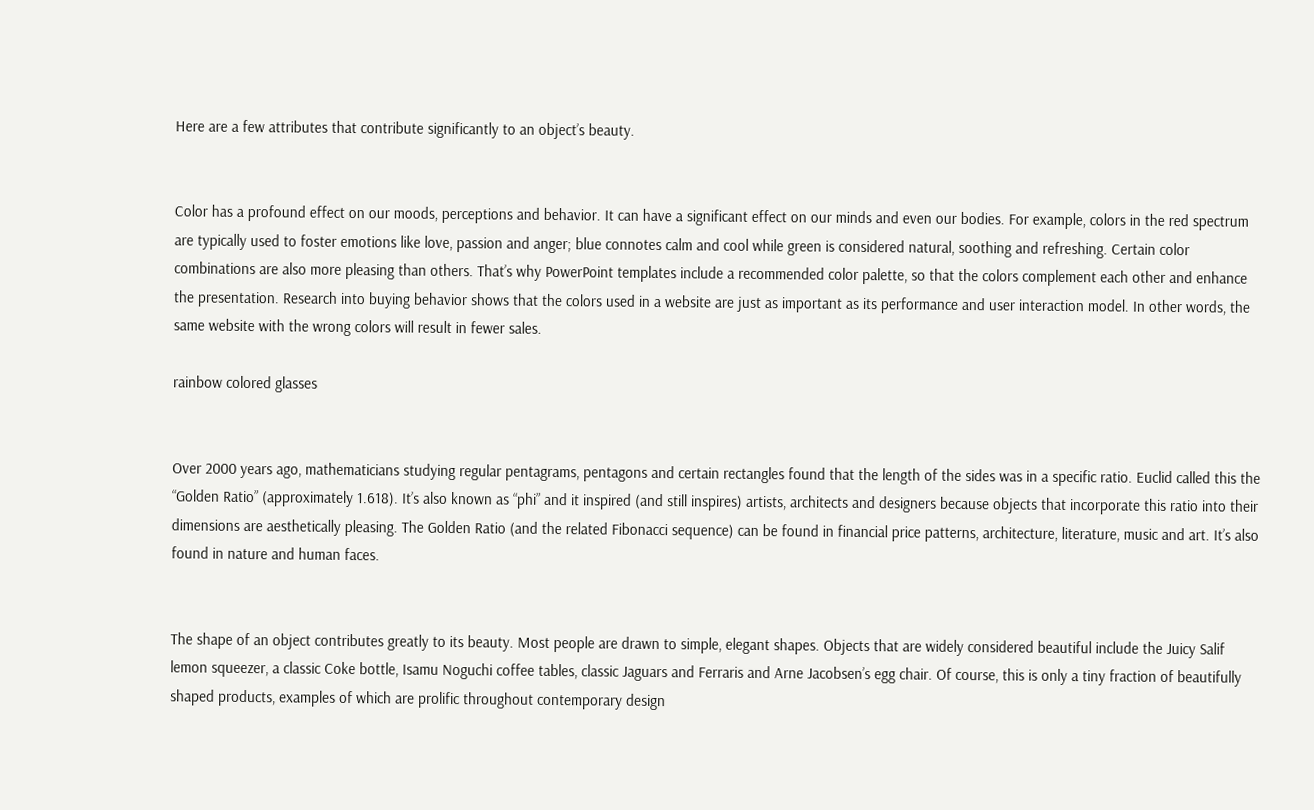Here are a few attributes that contribute significantly to an object’s beauty.


Color has a profound effect on our moods, perceptions and behavior. It can have a significant effect on our minds and even our bodies. For example, colors in the red spectrum are typically used to foster emotions like love, passion and anger; blue connotes calm and cool while green is considered natural, soothing and refreshing. Certain color combinations are also more pleasing than others. That’s why PowerPoint templates include a recommended color palette, so that the colors complement each other and enhance the presentation. Research into buying behavior shows that the colors used in a website are just as important as its performance and user interaction model. In other words, the same website with the wrong colors will result in fewer sales.

rainbow colored glasses


Over 2000 years ago, mathematicians studying regular pentagrams, pentagons and certain rectangles found that the length of the sides was in a specific ratio. Euclid called this the “Golden Ratio” (approximately 1.618). It’s also known as “phi” and it inspired (and still inspires) artists, architects and designers because objects that incorporate this ratio into their dimensions are aesthetically pleasing. The Golden Ratio (and the related Fibonacci sequence) can be found in financial price patterns, architecture, literature, music and art. It’s also found in nature and human faces.


The shape of an object contributes greatly to its beauty. Most people are drawn to simple, elegant shapes. Objects that are widely considered beautiful include the Juicy Salif lemon squeezer, a classic Coke bottle, Isamu Noguchi coffee tables, classic Jaguars and Ferraris and Arne Jacobsen’s egg chair. Of course, this is only a tiny fraction of beautifully shaped products, examples of which are prolific throughout contemporary design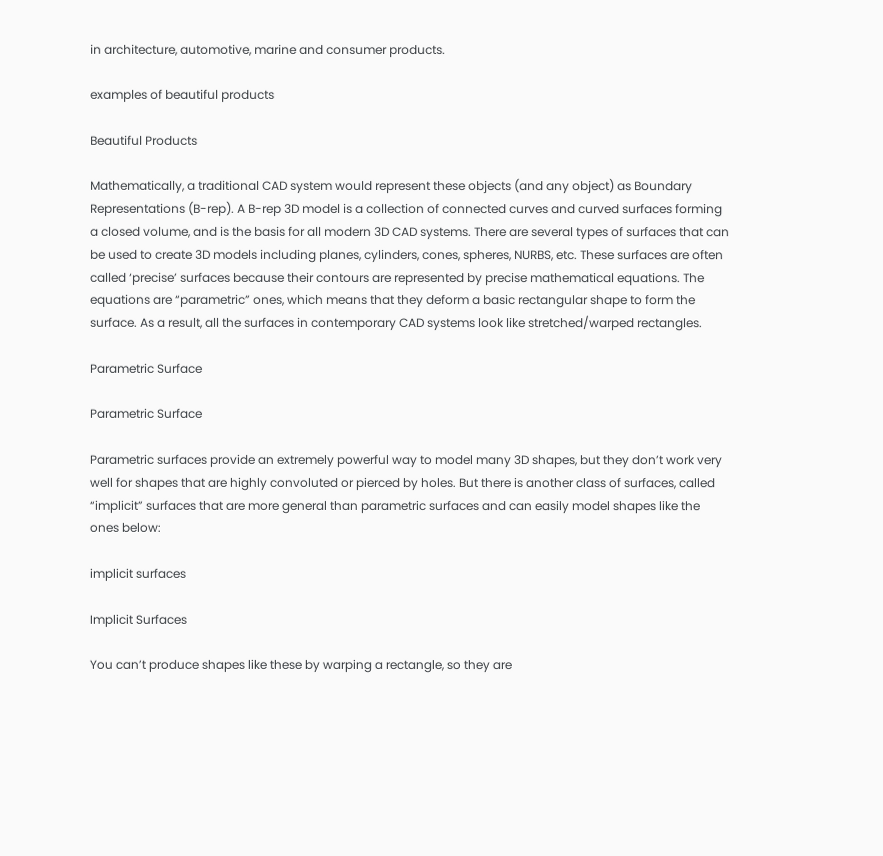in architecture, automotive, marine and consumer products.

examples of beautiful products

Beautiful Products

Mathematically, a traditional CAD system would represent these objects (and any object) as Boundary Representations (B-rep). A B-rep 3D model is a collection of connected curves and curved surfaces forming a closed volume, and is the basis for all modern 3D CAD systems. There are several types of surfaces that can be used to create 3D models including planes, cylinders, cones, spheres, NURBS, etc. These surfaces are often called ‘precise’ surfaces because their contours are represented by precise mathematical equations. The equations are “parametric” ones, which means that they deform a basic rectangular shape to form the surface. As a result, all the surfaces in contemporary CAD systems look like stretched/warped rectangles.

Parametric Surface

Parametric Surface

Parametric surfaces provide an extremely powerful way to model many 3D shapes, but they don’t work very well for shapes that are highly convoluted or pierced by holes. But there is another class of surfaces, called “implicit” surfaces that are more general than parametric surfaces and can easily model shapes like the ones below:

implicit surfaces

Implicit Surfaces

You can’t produce shapes like these by warping a rectangle, so they are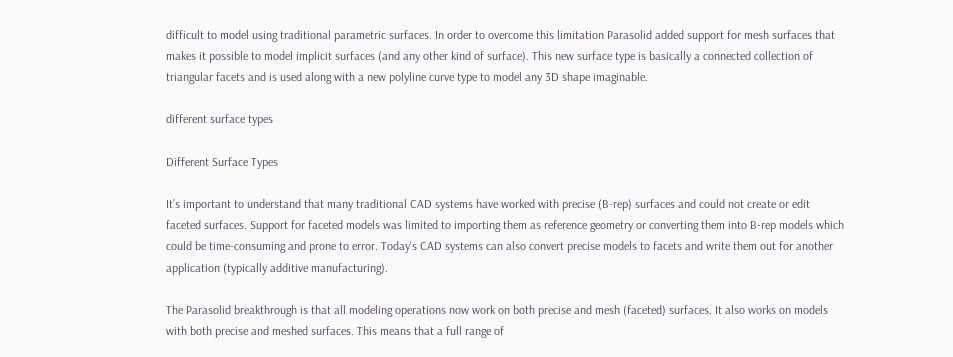difficult to model using traditional parametric surfaces. In order to overcome this limitation Parasolid added support for mesh surfaces that makes it possible to model implicit surfaces (and any other kind of surface). This new surface type is basically a connected collection of triangular facets and is used along with a new polyline curve type to model any 3D shape imaginable.

different surface types

Different Surface Types

It’s important to understand that many traditional CAD systems have worked with precise (B-rep) surfaces and could not create or edit faceted surfaces. Support for faceted models was limited to importing them as reference geometry or converting them into B-rep models which could be time-consuming and prone to error. Today’s CAD systems can also convert precise models to facets and write them out for another application (typically additive manufacturing).

The Parasolid breakthrough is that all modeling operations now work on both precise and mesh (faceted) surfaces. It also works on models with both precise and meshed surfaces. This means that a full range of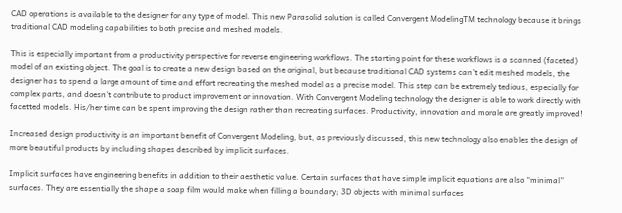CAD operations is available to the designer for any type of model. This new Parasolid solution is called Convergent ModelingTM technology because it brings traditional CAD modeling capabilities to both precise and meshed models.

This is especially important from a productivity perspective for reverse engineering workflows. The starting point for these workflows is a scanned (faceted) model of an existing object. The goal is to create a new design based on the original, but because traditional CAD systems can’t edit meshed models, the designer has to spend a large amount of time and effort recreating the meshed model as a precise model. This step can be extremely tedious, especially for complex parts, and doesn’t contribute to product improvement or innovation. With Convergent Modeling technology the designer is able to work directly with facetted models. His/her time can be spent improving the design rather than recreating surfaces. Productivity, innovation and morale are greatly improved!

Increased design productivity is an important benefit of Convergent Modeling, but, as previously discussed, this new technology also enables the design of more beautiful products by including shapes described by implicit surfaces.

Implicit surfaces have engineering benefits in addition to their aesthetic value. Certain surfaces that have simple implicit equations are also “minimal” surfaces. They are essentially the shape a soap film would make when filling a boundary; 3D objects with minimal surfaces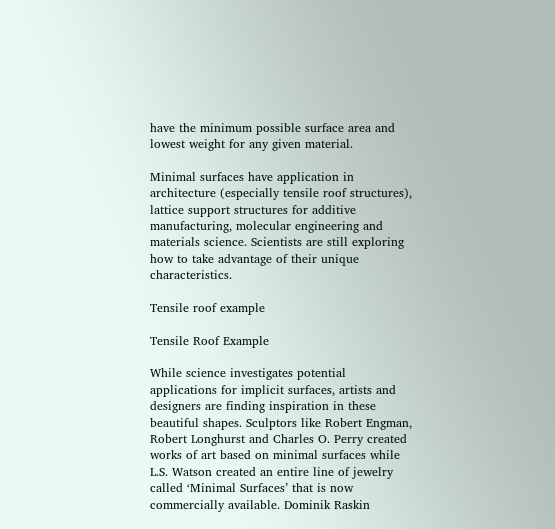have the minimum possible surface area and lowest weight for any given material.

Minimal surfaces have application in architecture (especially tensile roof structures), lattice support structures for additive manufacturing, molecular engineering and materials science. Scientists are still exploring how to take advantage of their unique characteristics.

Tensile roof example

Tensile Roof Example

While science investigates potential applications for implicit surfaces, artists and designers are finding inspiration in these beautiful shapes. Sculptors like Robert Engman, Robert Longhurst and Charles O. Perry created works of art based on minimal surfaces while L.S. Watson created an entire line of jewelry called ‘Minimal Surfaces’ that is now commercially available. Dominik Raskin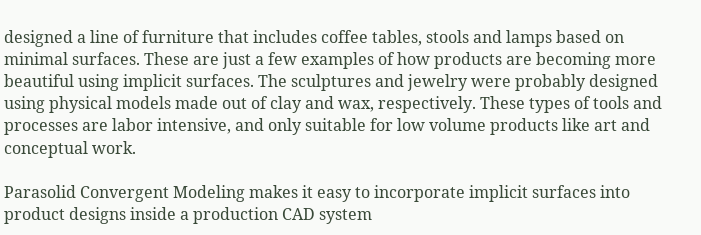designed a line of furniture that includes coffee tables, stools and lamps based on minimal surfaces. These are just a few examples of how products are becoming more beautiful using implicit surfaces. The sculptures and jewelry were probably designed using physical models made out of clay and wax, respectively. These types of tools and processes are labor intensive, and only suitable for low volume products like art and conceptual work.

Parasolid Convergent Modeling makes it easy to incorporate implicit surfaces into product designs inside a production CAD system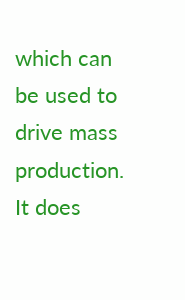which can be used to drive mass production. It does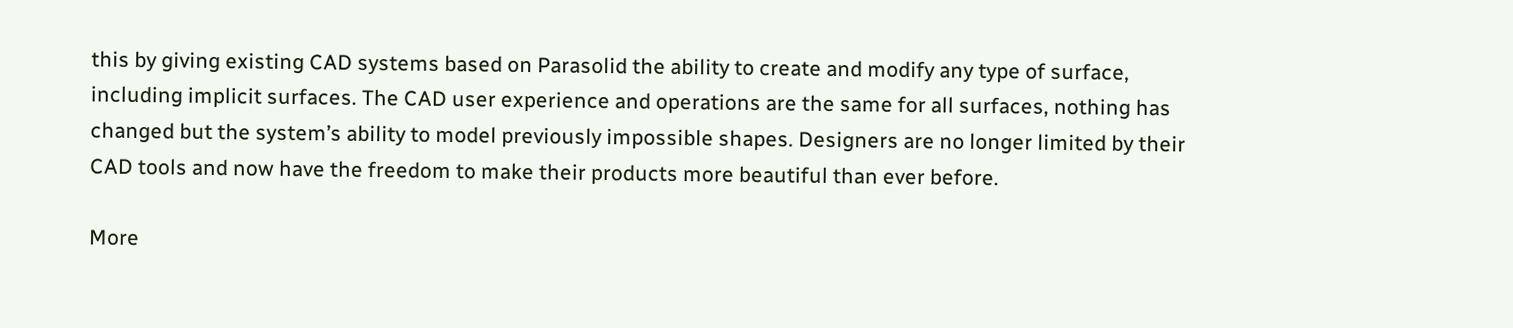this by giving existing CAD systems based on Parasolid the ability to create and modify any type of surface, including implicit surfaces. The CAD user experience and operations are the same for all surfaces, nothing has changed but the system’s ability to model previously impossible shapes. Designers are no longer limited by their CAD tools and now have the freedom to make their products more beautiful than ever before.

More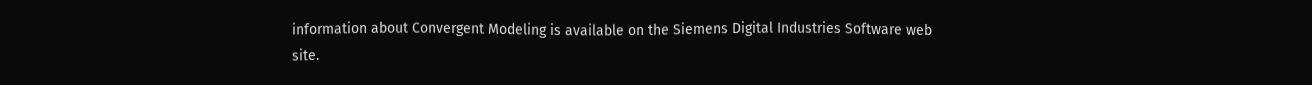information about Convergent Modeling is available on the Siemens Digital Industries Software web site.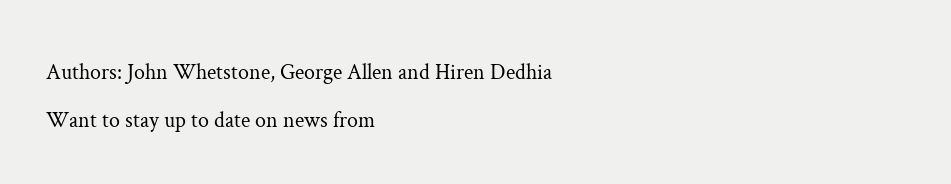Authors: John Whetstone, George Allen and Hiren Dedhia

Want to stay up to date on news from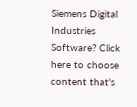Siemens Digital Industries Software? Click here to choose content that's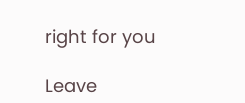right for you

Leave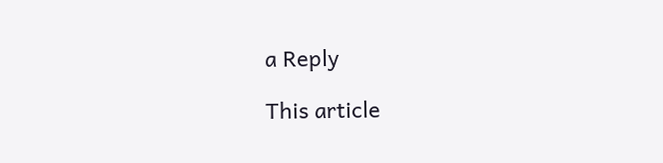a Reply

This article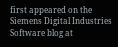first appeared on the Siemens Digital Industries Software blog at